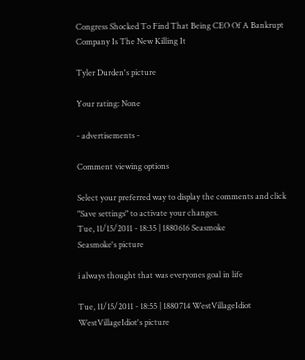Congress Shocked To Find That Being CEO Of A Bankrupt Company Is The New Killing It

Tyler Durden's picture

Your rating: None

- advertisements -

Comment viewing options

Select your preferred way to display the comments and click "Save settings" to activate your changes.
Tue, 11/15/2011 - 18:35 | 1880616 Seasmoke
Seasmoke's picture

i always thought that was everyones goal in life

Tue, 11/15/2011 - 18:55 | 1880714 WestVillageIdiot
WestVillageIdiot's picture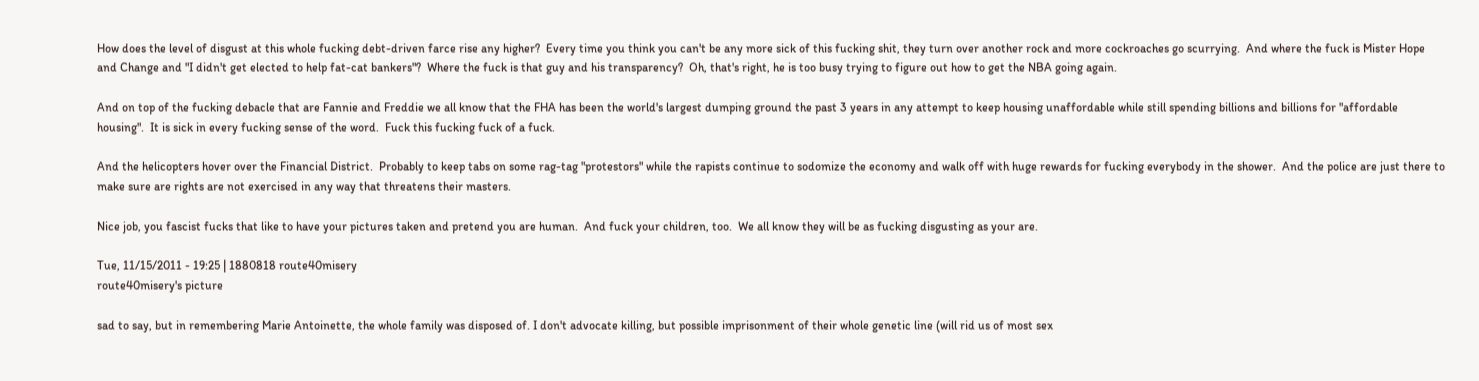How does the level of disgust at this whole fucking debt-driven farce rise any higher?  Every time you think you can't be any more sick of this fucking shit, they turn over another rock and more cockroaches go scurrying.  And where the fuck is Mister Hope and Change and "I didn't get elected to help fat-cat bankers"?  Where the fuck is that guy and his transparency?  Oh, that's right, he is too busy trying to figure out how to get the NBA going again.

And on top of the fucking debacle that are Fannie and Freddie we all know that the FHA has been the world's largest dumping ground the past 3 years in any attempt to keep housing unaffordable while still spending billions and billions for "affordable housing".  It is sick in every fucking sense of the word.  Fuck this fucking fuck of a fuck.

And the helicopters hover over the Financial District.  Probably to keep tabs on some rag-tag "protestors" while the rapists continue to sodomize the economy and walk off with huge rewards for fucking everybody in the shower.  And the police are just there to make sure are rights are not exercised in any way that threatens their masters.

Nice job, you fascist fucks that like to have your pictures taken and pretend you are human.  And fuck your children, too.  We all know they will be as fucking disgusting as your are.

Tue, 11/15/2011 - 19:25 | 1880818 route40misery
route40misery's picture

sad to say, but in remembering Marie Antoinette, the whole family was disposed of. I don't advocate killing, but possible imprisonment of their whole genetic line (will rid us of most sex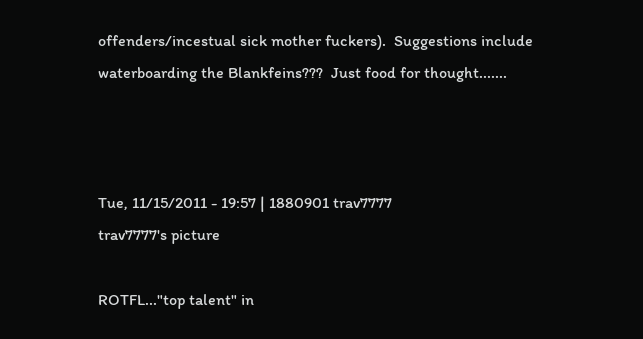offenders/incestual sick mother fuckers).  Suggestions include waterboarding the Blankfeins???  Just food for thought.......



Tue, 11/15/2011 - 19:57 | 1880901 trav7777
trav7777's picture

ROTFL..."top talent" in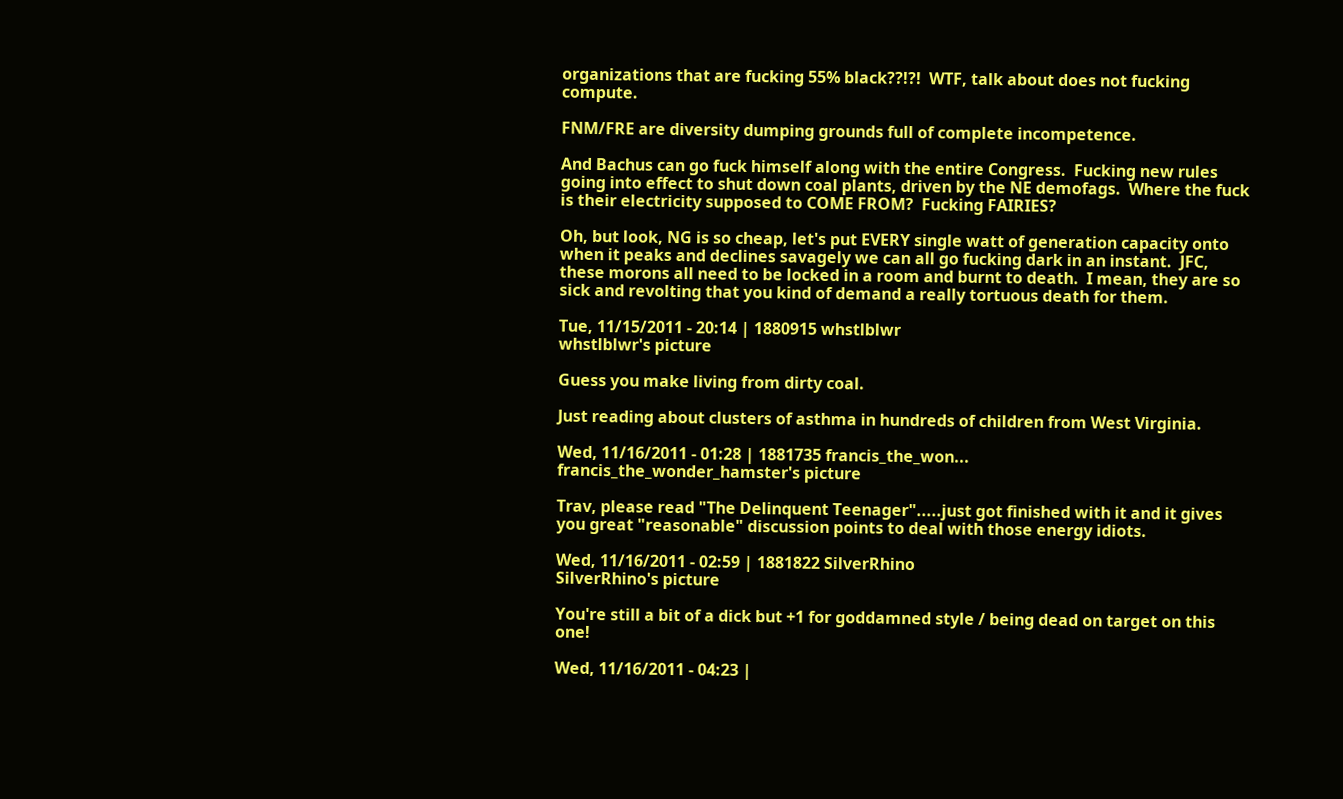organizations that are fucking 55% black??!?!  WTF, talk about does not fucking compute.

FNM/FRE are diversity dumping grounds full of complete incompetence.

And Bachus can go fuck himself along with the entire Congress.  Fucking new rules going into effect to shut down coal plants, driven by the NE demofags.  Where the fuck is their electricity supposed to COME FROM?  Fucking FAIRIES?

Oh, but look, NG is so cheap, let's put EVERY single watt of generation capacity onto when it peaks and declines savagely we can all go fucking dark in an instant.  JFC, these morons all need to be locked in a room and burnt to death.  I mean, they are so sick and revolting that you kind of demand a really tortuous death for them.

Tue, 11/15/2011 - 20:14 | 1880915 whstlblwr
whstlblwr's picture

Guess you make living from dirty coal.

Just reading about clusters of asthma in hundreds of children from West Virginia.

Wed, 11/16/2011 - 01:28 | 1881735 francis_the_won...
francis_the_wonder_hamster's picture

Trav, please read "The Delinquent Teenager".....just got finished with it and it gives you great "reasonable" discussion points to deal with those energy idiots.

Wed, 11/16/2011 - 02:59 | 1881822 SilverRhino
SilverRhino's picture

You're still a bit of a dick but +1 for goddamned style / being dead on target on this one!

Wed, 11/16/2011 - 04:23 |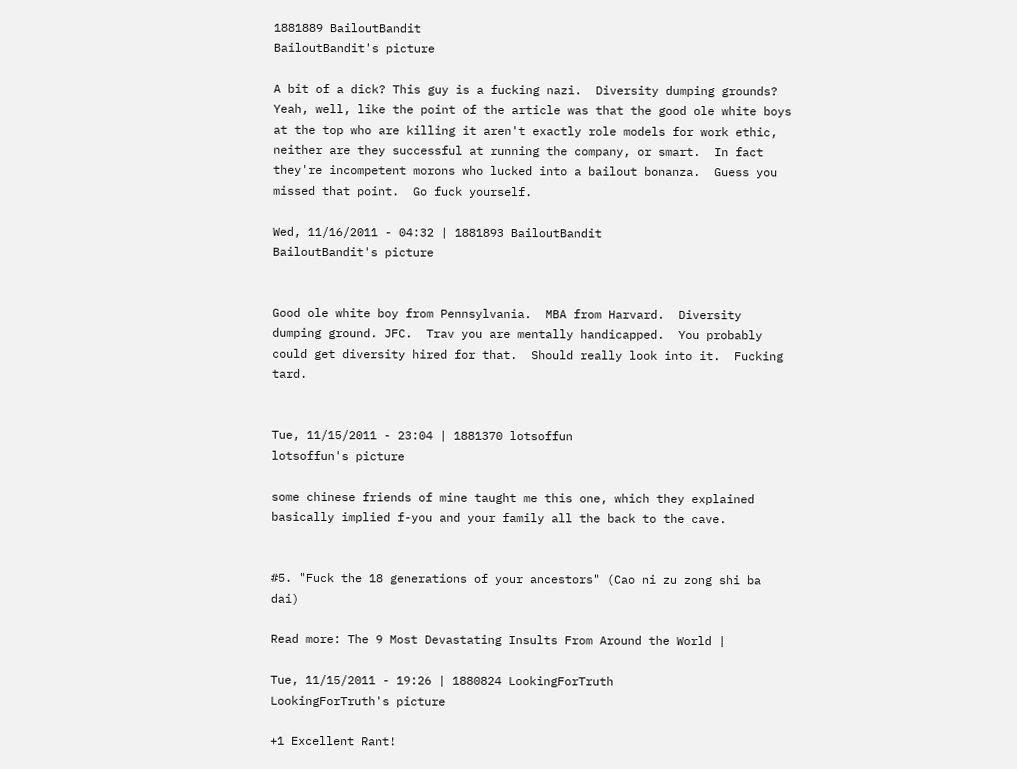1881889 BailoutBandit
BailoutBandit's picture

A bit of a dick? This guy is a fucking nazi.  Diversity dumping grounds?  Yeah, well, like the point of the article was that the good ole white boys at the top who are killing it aren't exactly role models for work ethic, neither are they successful at running the company, or smart.  In fact they're incompetent morons who lucked into a bailout bonanza.  Guess you missed that point.  Go fuck yourself.

Wed, 11/16/2011 - 04:32 | 1881893 BailoutBandit
BailoutBandit's picture


Good ole white boy from Pennsylvania.  MBA from Harvard.  Diversity dumping ground. JFC.  Trav you are mentally handicapped.  You probably could get diversity hired for that.  Should really look into it.  Fucking tard.


Tue, 11/15/2011 - 23:04 | 1881370 lotsoffun
lotsoffun's picture

some chinese friends of mine taught me this one, which they explained basically implied f-you and your family all the back to the cave.


#5. "Fuck the 18 generations of your ancestors" (Cao ni zu zong shi ba dai)

Read more: The 9 Most Devastating Insults From Around the World |

Tue, 11/15/2011 - 19:26 | 1880824 LookingForTruth
LookingForTruth's picture

+1 Excellent Rant!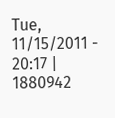Tue, 11/15/2011 - 20:17 | 1880942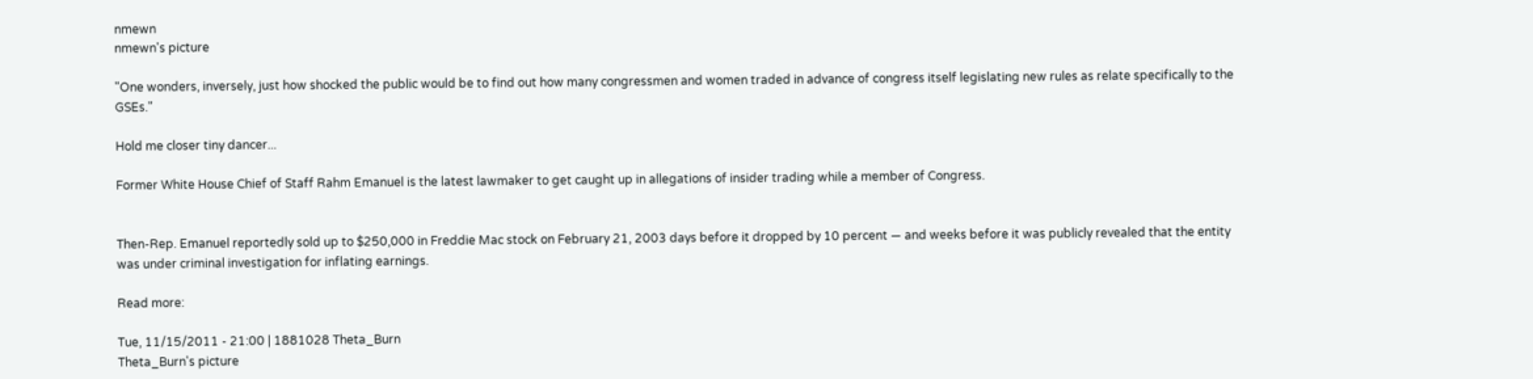nmewn
nmewn's picture

"One wonders, inversely, just how shocked the public would be to find out how many congressmen and women traded in advance of congress itself legislating new rules as relate specifically to the GSEs."

Hold me closer tiny dancer...

Former White House Chief of Staff Rahm Emanuel is the latest lawmaker to get caught up in allegations of insider trading while a member of Congress.


Then-Rep. Emanuel reportedly sold up to $250,000 in Freddie Mac stock on February 21, 2003 days before it dropped by 10 percent — and weeks before it was publicly revealed that the entity was under criminal investigation for inflating earnings.

Read more:

Tue, 11/15/2011 - 21:00 | 1881028 Theta_Burn
Theta_Burn's picture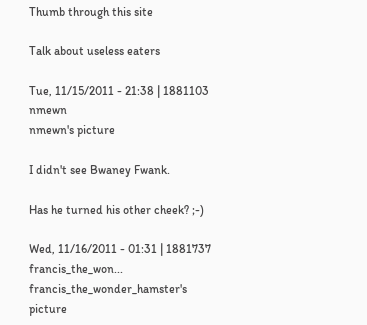Thumb through this site

Talk about useless eaters

Tue, 11/15/2011 - 21:38 | 1881103 nmewn
nmewn's picture

I didn't see Bwaney Fwank.

Has he turned his other cheek? ;-)

Wed, 11/16/2011 - 01:31 | 1881737 francis_the_won...
francis_the_wonder_hamster's picture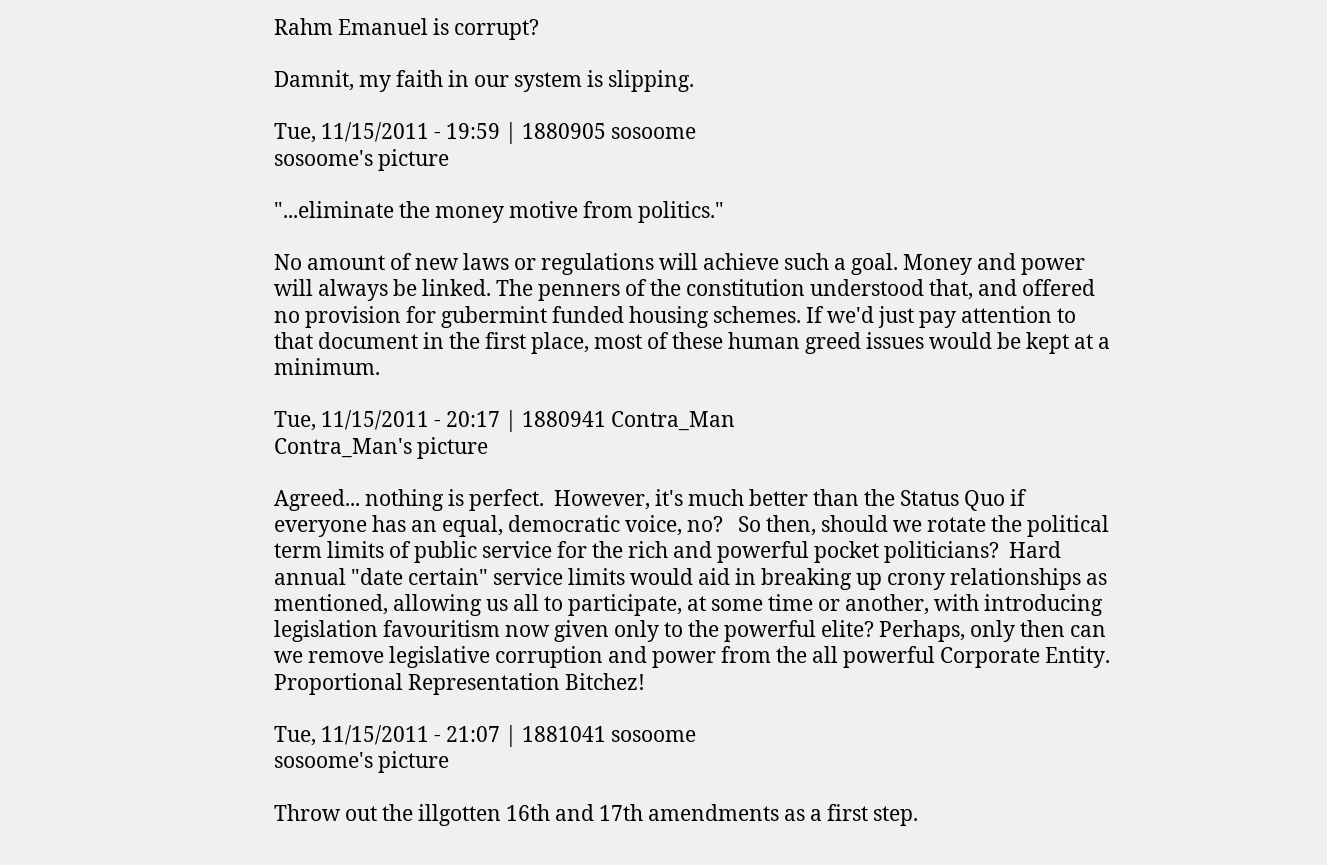Rahm Emanuel is corrupt?

Damnit, my faith in our system is slipping.

Tue, 11/15/2011 - 19:59 | 1880905 sosoome
sosoome's picture

"...eliminate the money motive from politics."

No amount of new laws or regulations will achieve such a goal. Money and power will always be linked. The penners of the constitution understood that, and offered no provision for gubermint funded housing schemes. If we'd just pay attention to that document in the first place, most of these human greed issues would be kept at a minimum.

Tue, 11/15/2011 - 20:17 | 1880941 Contra_Man
Contra_Man's picture

Agreed... nothing is perfect.  However, it's much better than the Status Quo if everyone has an equal, democratic voice, no?   So then, should we rotate the political term limits of public service for the rich and powerful pocket politicians?  Hard annual "date certain" service limits would aid in breaking up crony relationships as mentioned, allowing us all to participate, at some time or another, with introducing legislation favouritism now given only to the powerful elite? Perhaps, only then can we remove legislative corruption and power from the all powerful Corporate Entity.  Proportional Representation Bitchez!

Tue, 11/15/2011 - 21:07 | 1881041 sosoome
sosoome's picture

Throw out the illgotten 16th and 17th amendments as a first step.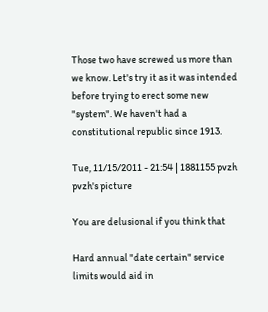Those two have screwed us more than we know. Let's try it as it was intended before trying to erect some new "system". We haven't had a constitutional republic since 1913.

Tue, 11/15/2011 - 21:54 | 1881155 pvzh
pvzh's picture

You are delusional if you think that

Hard annual "date certain" service limits would aid in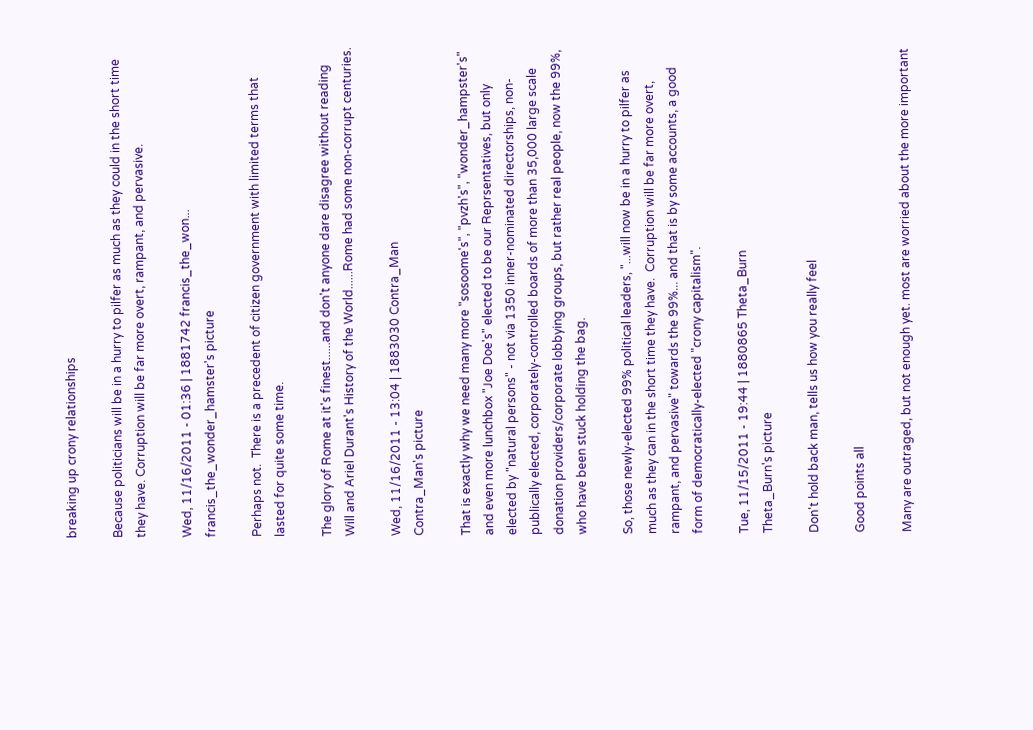breaking up crony relationships

Because politicians will be in a hurry to pilfer as much as they could in the short time they have. Corruption will be far more overt, rampant, and pervasive.

Wed, 11/16/2011 - 01:36 | 1881742 francis_the_won...
francis_the_wonder_hamster's picture

Perhaps not.  There is a precedent of citizen government with limited terms that lasted for quite some time.

The glory of Rome at it's finest......and don't anyone dare disagree without reading Will and Ariel Durant's History of the World......Rome had some non-corrupt centuries.

Wed, 11/16/2011 - 13:04 | 1883030 Contra_Man
Contra_Man's picture

That is exactly why we need many more "sosoome's", "pvzh's", "wonder_hampster's" and even more lunchbox "Joe Doe's" elected to be our Reprsentatives, but only elected by "natural persons" - not via 1350 inner-nominated directorships, non-publically elected, corporately-controlled boards of more than 35,000 large scale donation providers/corporate lobbying groups, but rather real people, now the 99%, who have been stuck holding the bag.

So, those newly-elected 99% political leaders, "...will now be in a hurry to pilfer as much as they can in the short time they have.  Corruption will be far more overt, rampant, and pervasive" towards the 99%... and that is by some accounts, a good form of democratically-elected "crony capitalism".

Tue, 11/15/2011 - 19:44 | 1880865 Theta_Burn
Theta_Burn's picture

Don't hold back man, tells us how you really feel

Good points all

Many are outraged, but not enough yet. most are worried about the more important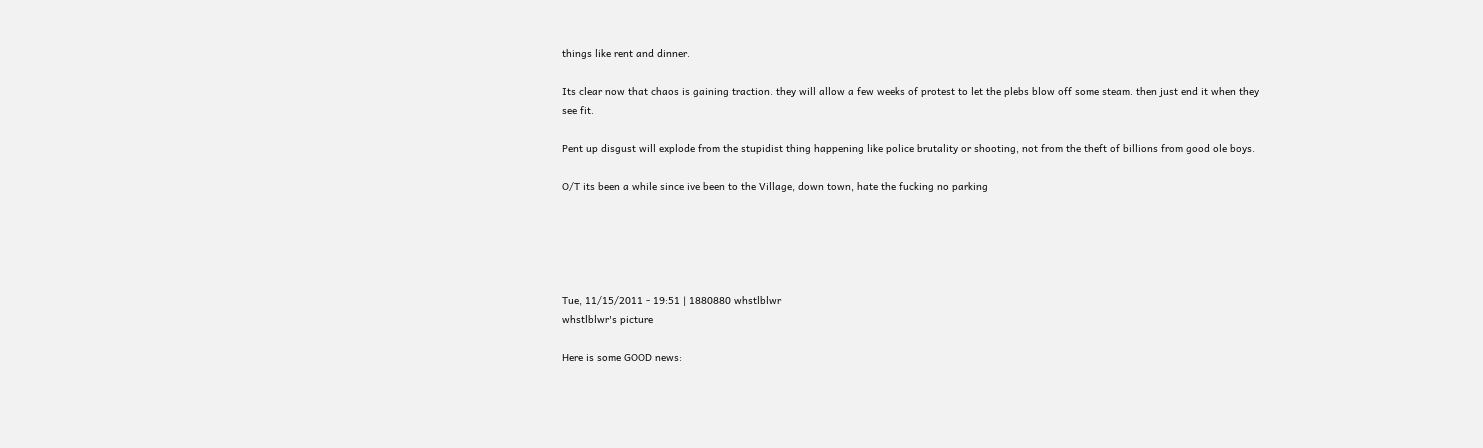things like rent and dinner.

Its clear now that chaos is gaining traction. they will allow a few weeks of protest to let the plebs blow off some steam. then just end it when they see fit.

Pent up disgust will explode from the stupidist thing happening like police brutality or shooting, not from the theft of billions from good ole boys.

O/T its been a while since ive been to the Village, down town, hate the fucking no parking





Tue, 11/15/2011 - 19:51 | 1880880 whstlblwr
whstlblwr's picture

Here is some GOOD news: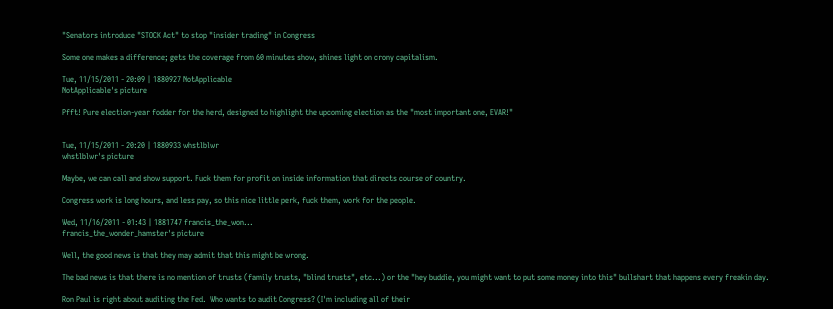"Senators introduce "STOCK Act" to stop "insider trading" in Congress

Some one makes a difference; gets the coverage from 60 minutes show, shines light on crony capitalism.

Tue, 11/15/2011 - 20:09 | 1880927 NotApplicable
NotApplicable's picture

Pfft! Pure election-year fodder for the herd, designed to highlight the upcoming election as the "most important one, EVAR!"


Tue, 11/15/2011 - 20:20 | 1880933 whstlblwr
whstlblwr's picture

Maybe, we can call and show support. Fuck them for profit on inside information that directs course of country.

Congress work is long hours, and less pay, so this nice little perk, fuck them, work for the people.

Wed, 11/16/2011 - 01:43 | 1881747 francis_the_won...
francis_the_wonder_hamster's picture

Well, the good news is that they may admit that this might be wrong.

The bad news is that there is no mention of trusts (family trusts, "blind trusts", etc...) or the "hey buddie, you might want to put some money into this" bullshart that happens every freakin day.

Ron Paul is right about auditing the Fed.  Who wants to audit Congress? (I'm including all of their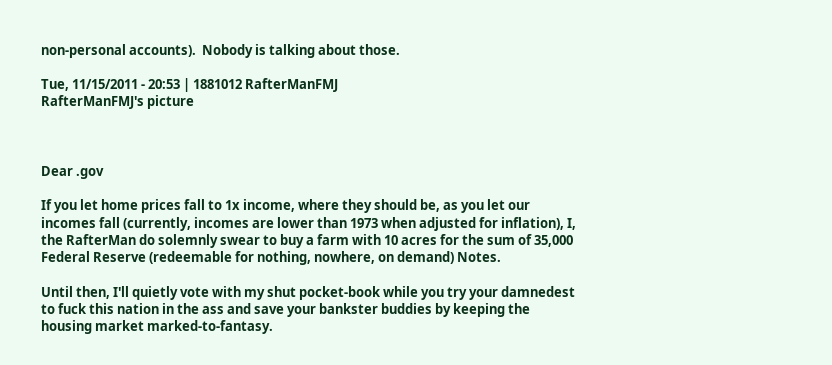non-personal accounts).  Nobody is talking about those.

Tue, 11/15/2011 - 20:53 | 1881012 RafterManFMJ
RafterManFMJ's picture



Dear .gov

If you let home prices fall to 1x income, where they should be, as you let our incomes fall (currently, incomes are lower than 1973 when adjusted for inflation), I, the RafterMan do solemnly swear to buy a farm with 10 acres for the sum of 35,000 Federal Reserve (redeemable for nothing, nowhere, on demand) Notes.

Until then, I'll quietly vote with my shut pocket-book while you try your damnedest to fuck this nation in the ass and save your bankster buddies by keeping the housing market marked-to-fantasy.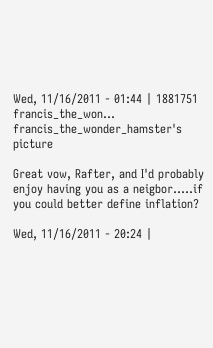Wed, 11/16/2011 - 01:44 | 1881751 francis_the_won...
francis_the_wonder_hamster's picture

Great vow, Rafter, and I'd probably enjoy having you as a neigbor.....if you could better define inflation?

Wed, 11/16/2011 - 20:24 |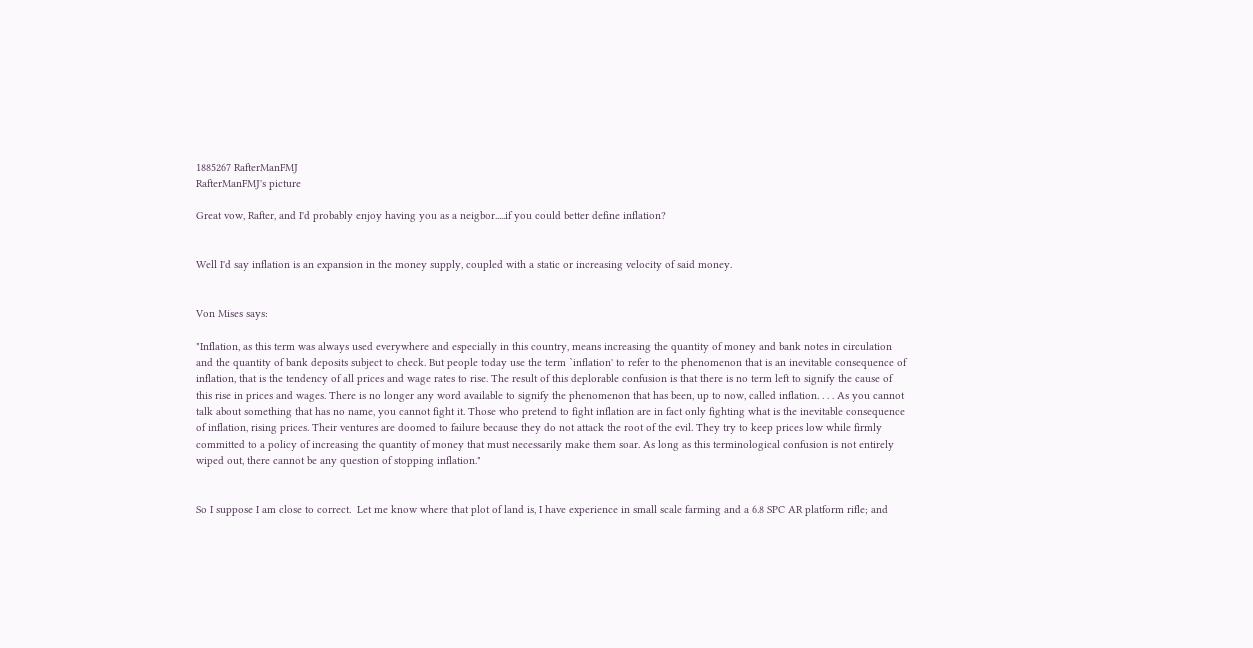1885267 RafterManFMJ
RafterManFMJ's picture

Great vow, Rafter, and I'd probably enjoy having you as a neigbor.....if you could better define inflation?


Well I'd say inflation is an expansion in the money supply, coupled with a static or increasing velocity of said money.


Von Mises says:

"Inflation, as this term was always used everywhere and especially in this country, means increasing the quantity of money and bank notes in circulation and the quantity of bank deposits subject to check. But people today use the term `inflation' to refer to the phenomenon that is an inevitable consequence of inflation, that is the tendency of all prices and wage rates to rise. The result of this deplorable confusion is that there is no term left to signify the cause of this rise in prices and wages. There is no longer any word available to signify the phenomenon that has been, up to now, called inflation. . . . As you cannot talk about something that has no name, you cannot fight it. Those who pretend to fight inflation are in fact only fighting what is the inevitable consequence of inflation, rising prices. Their ventures are doomed to failure because they do not attack the root of the evil. They try to keep prices low while firmly committed to a policy of increasing the quantity of money that must necessarily make them soar. As long as this terminological confusion is not entirely wiped out, there cannot be any question of stopping inflation."


So I suppose I am close to correct.  Let me know where that plot of land is, I have experience in small scale farming and a 6.8 SPC AR platform rifle; and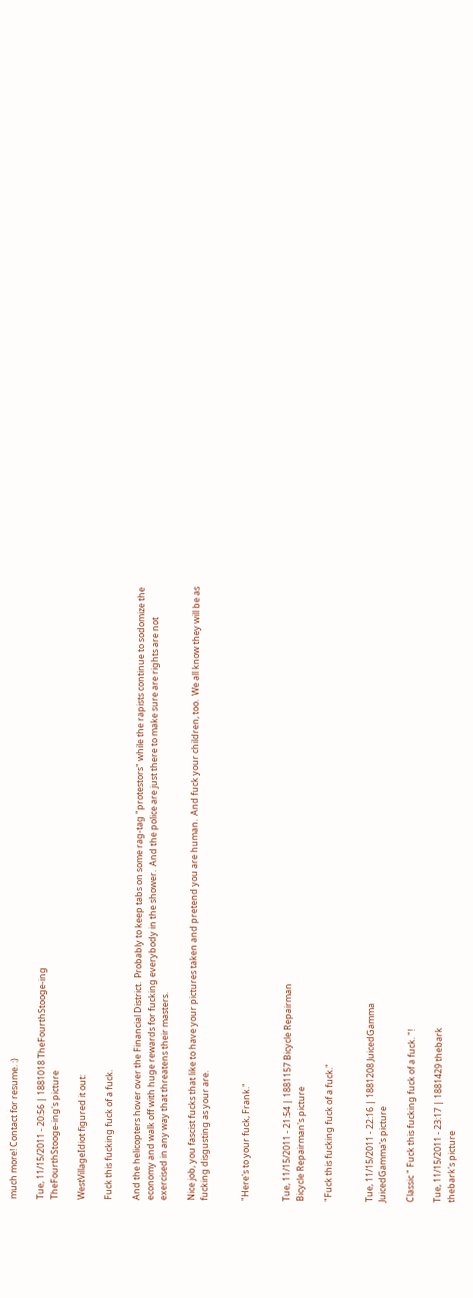much more! Contact for resume. :)

Tue, 11/15/2011 - 20:56 | 1881018 TheFourthStooge-ing
TheFourthStooge-ing's picture

WestVillageIdiot figured it out:

Fuck this fucking fuck of a fuck.

And the helicopters hover over the Financial District.  Probably to keep tabs on some rag-tag "protestors" while the rapists continue to sodomize the economy and walk off with huge rewards for fucking everybody in the shower.  And the police are just there to make sure are rights are not exercised in any way that threatens their masters.

Nice job, you fascist fucks that like to have your pictures taken and pretend you are human.  And fuck your children, too.  We all know they will be as fucking disgusting as your are.


"Here's to your fuck, Frank."


Tue, 11/15/2011 - 21:54 | 1881157 Bicycle Repairman
Bicycle Repairman's picture

"Fuck this fucking fuck of a fuck."


Tue, 11/15/2011 - 22:16 | 1881208 JuicedGamma
JuicedGamma's picture

Classic " Fuck this fucking fuck of a fuck. "!

Tue, 11/15/2011 - 23:17 | 1881429 thebark
thebark's picture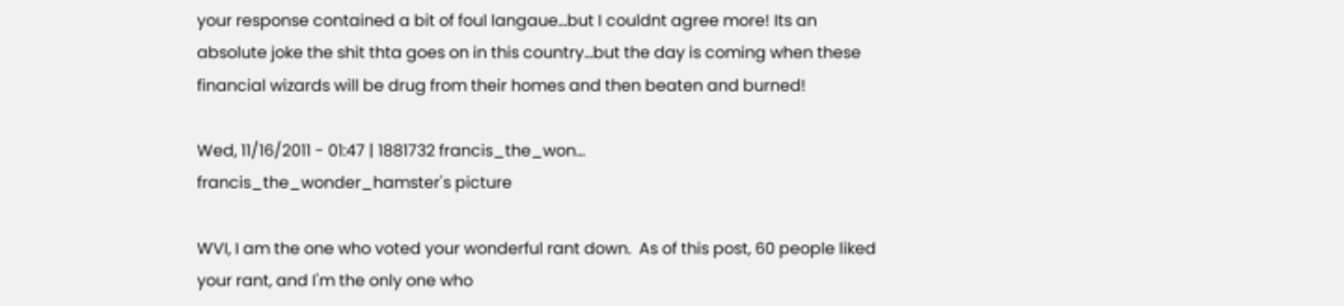your response contained a bit of foul langaue...but I couldnt agree more! Its an absolute joke the shit thta goes on in this country...but the day is coming when these financial wizards will be drug from their homes and then beaten and burned!

Wed, 11/16/2011 - 01:47 | 1881732 francis_the_won...
francis_the_wonder_hamster's picture

WVI, I am the one who voted your wonderful rant down.  As of this post, 60 people liked your rant, and I'm the only one who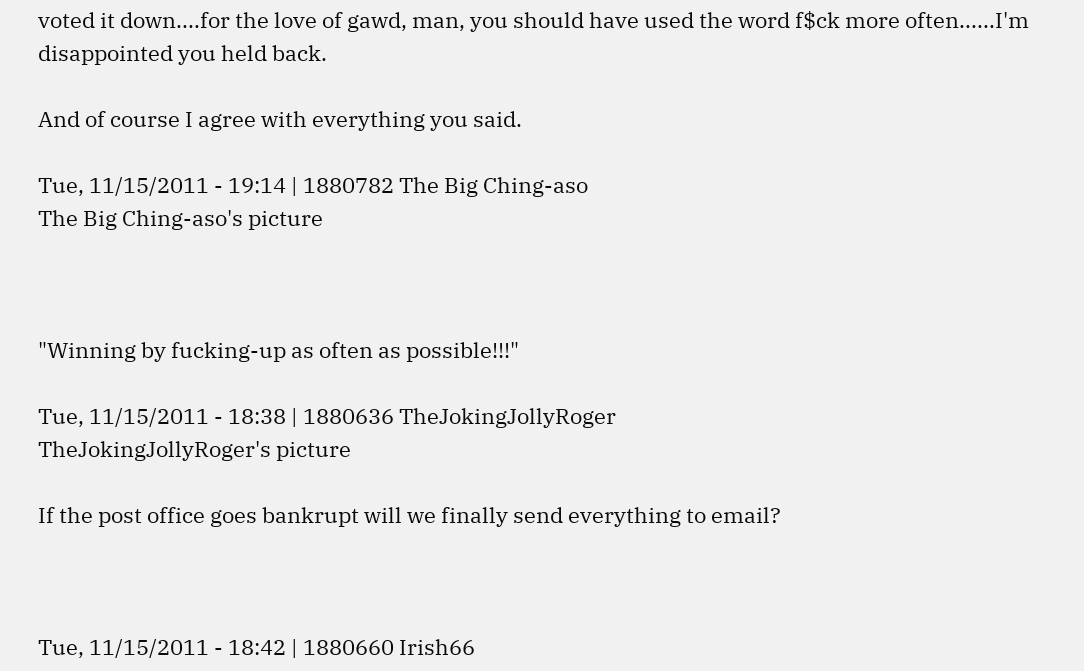voted it down....for the love of gawd, man, you should have used the word f$ck more often......I'm disappointed you held back.

And of course I agree with everything you said.

Tue, 11/15/2011 - 19:14 | 1880782 The Big Ching-aso
The Big Ching-aso's picture



"Winning by fucking-up as often as possible!!!"

Tue, 11/15/2011 - 18:38 | 1880636 TheJokingJollyRoger
TheJokingJollyRoger's picture

If the post office goes bankrupt will we finally send everything to email?



Tue, 11/15/2011 - 18:42 | 1880660 Irish66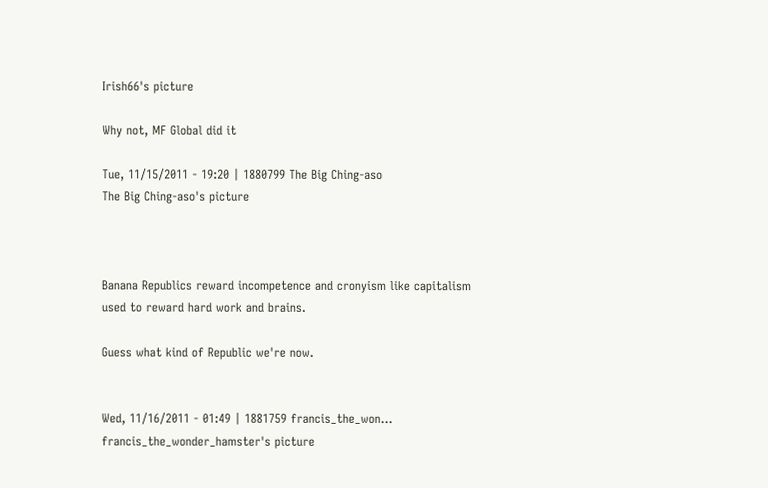Irish66's picture

Why not, MF Global did it

Tue, 11/15/2011 - 19:20 | 1880799 The Big Ching-aso
The Big Ching-aso's picture



Banana Republics reward incompetence and cronyism like capitalism used to reward hard work and brains.

Guess what kind of Republic we're now.


Wed, 11/16/2011 - 01:49 | 1881759 francis_the_won...
francis_the_wonder_hamster's picture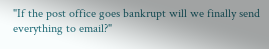"If the post office goes bankrupt will we finally send everything to email?"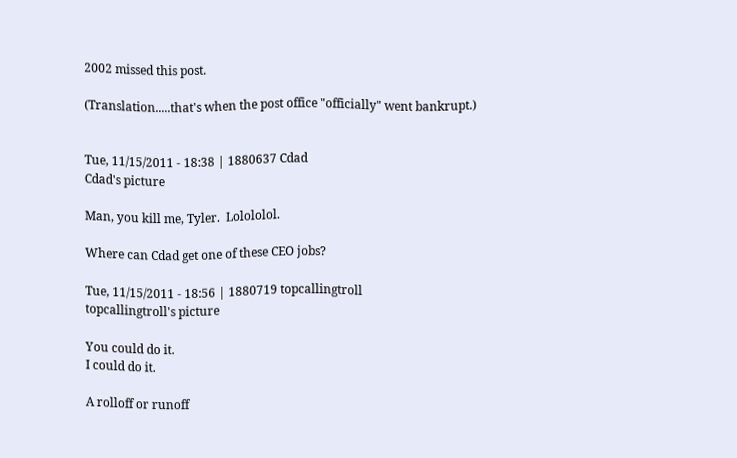2002 missed this post.

(Translation.....that's when the post office "officially" went bankrupt.)


Tue, 11/15/2011 - 18:38 | 1880637 Cdad
Cdad's picture

Man, you kill me, Tyler.  Lolololol.

Where can Cdad get one of these CEO jobs?

Tue, 11/15/2011 - 18:56 | 1880719 topcallingtroll
topcallingtroll's picture

You could do it.
I could do it.

A rolloff or runoff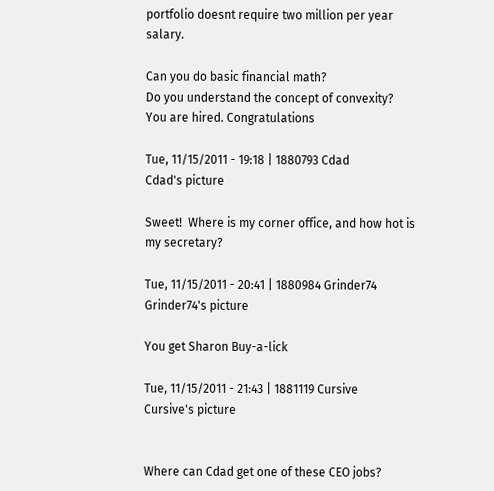portfolio doesnt require two million per year salary.

Can you do basic financial math?
Do you understand the concept of convexity?
You are hired. Congratulations

Tue, 11/15/2011 - 19:18 | 1880793 Cdad
Cdad's picture

Sweet!  Where is my corner office, and how hot is my secretary?

Tue, 11/15/2011 - 20:41 | 1880984 Grinder74
Grinder74's picture

You get Sharon Buy-a-lick

Tue, 11/15/2011 - 21:43 | 1881119 Cursive
Cursive's picture


Where can Cdad get one of these CEO jobs?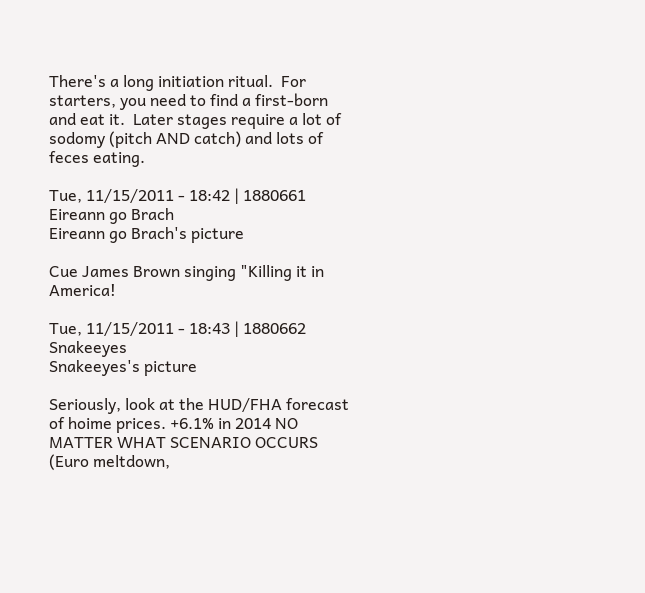There's a long initiation ritual.  For starters, you need to find a first-born and eat it.  Later stages require a lot of sodomy (pitch AND catch) and lots of feces eating.

Tue, 11/15/2011 - 18:42 | 1880661 Eireann go Brach
Eireann go Brach's picture

Cue James Brown singing "Killing it in America!

Tue, 11/15/2011 - 18:43 | 1880662 Snakeeyes
Snakeeyes's picture

Seriously, look at the HUD/FHA forecast of hoime prices. +6.1% in 2014 NO MATTER WHAT SCENARIO OCCURS (Euro meltdown,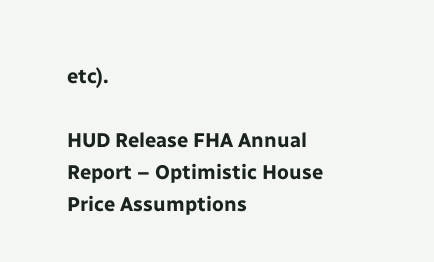etc).

HUD Release FHA Annual Report – Optimistic House Price Assumptions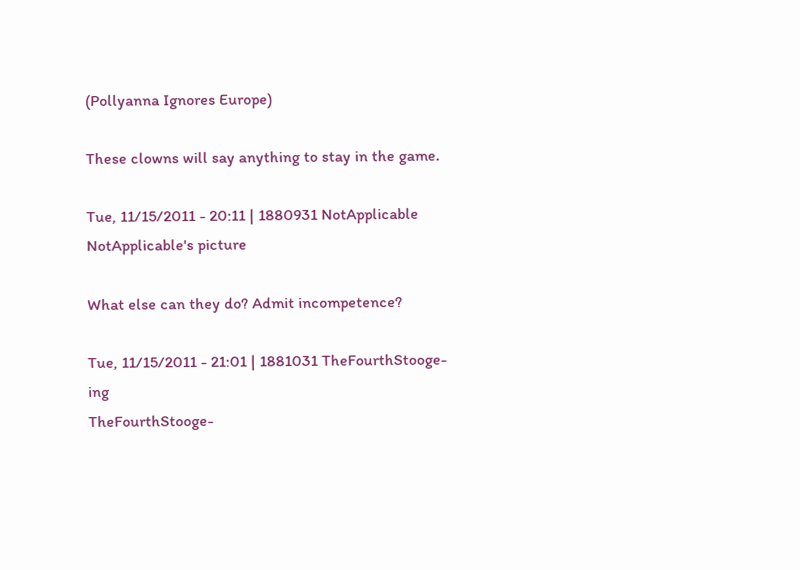(Pollyanna Ignores Europe)

These clowns will say anything to stay in the game.

Tue, 11/15/2011 - 20:11 | 1880931 NotApplicable
NotApplicable's picture

What else can they do? Admit incompetence?

Tue, 11/15/2011 - 21:01 | 1881031 TheFourthStooge-ing
TheFourthStooge-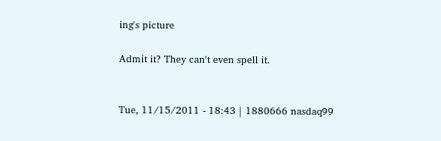ing's picture

Admit it? They can't even spell it.


Tue, 11/15/2011 - 18:43 | 1880666 nasdaq99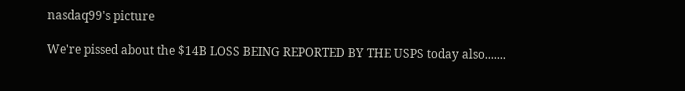nasdaq99's picture

We're pissed about the $14B LOSS BEING REPORTED BY THE USPS today also.......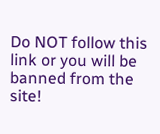Do NOT follow this link or you will be banned from the site!